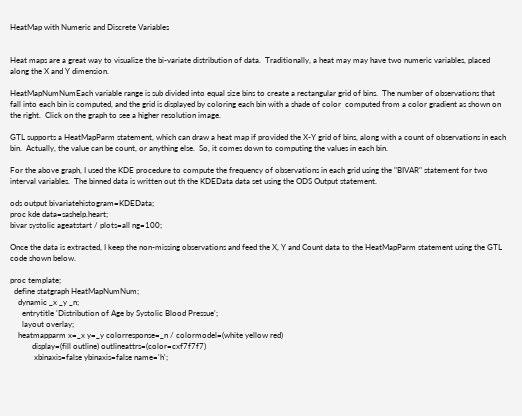HeatMap with Numeric and Discrete Variables


Heat maps are a great way to visualize the bi-variate distribution of data.  Traditionally, a heat may may have two numeric variables, placed along the X and Y dimension.

HeatMapNumNumEach variable range is sub divided into equal size bins to create a rectangular grid of bins.  The number of observations that fall into each bin is computed, and the grid is displayed by coloring each bin with a shade of color  computed from a color gradient as shown on the right.  Click on the graph to see a higher resolution image.

GTL supports a HeatMapParm statement, which can draw a heat map if provided the X-Y grid of bins, along with a count of observations in each bin.  Actually, the value can be count, or anything else.  So, it comes down to computing the values in each bin.

For the above graph, I used the KDE procedure to compute the frequency of observations in each grid using the "BIVAR" statement for two interval variables.  The binned data is written out th the KDEData data set using the ODS Output statement.

ods output bivariatehistogram=KDEData;
proc kde data=sashelp.heart;
bivar systolic ageatstart / plots=all ng=100;

Once the data is extracted, I keep the non-missing observations and feed the X, Y and Count data to the HeatMapParm statement using the GTL code shown below.

proc template;
  define statgraph HeatMapNumNum;
    dynamic _x _y _n;
      entrytitle 'Distribution of Age by Systolic Blood Pressue';
      layout overlay;
    heatmapparm x=_x y=_y colorresponse=_n / colormodel=(white yellow red)
           display=(fill outline) outlineattrs=(color=cxf7f7f7)
            xbinaxis=false ybinaxis=false name='h';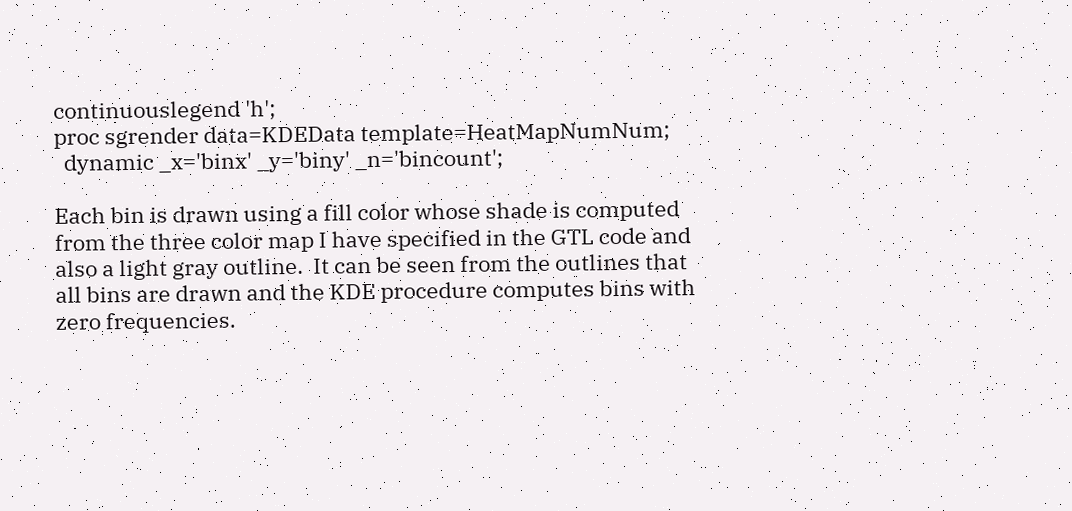continuouslegend 'h';
proc sgrender data=KDEData template=HeatMapNumNum;
  dynamic _x='binx' _y='biny' _n='bincount';

Each bin is drawn using a fill color whose shade is computed from the three color map I have specified in the GTL code and also a light gray outline.  It can be seen from the outlines that all bins are drawn and the KDE procedure computes bins with zero frequencies.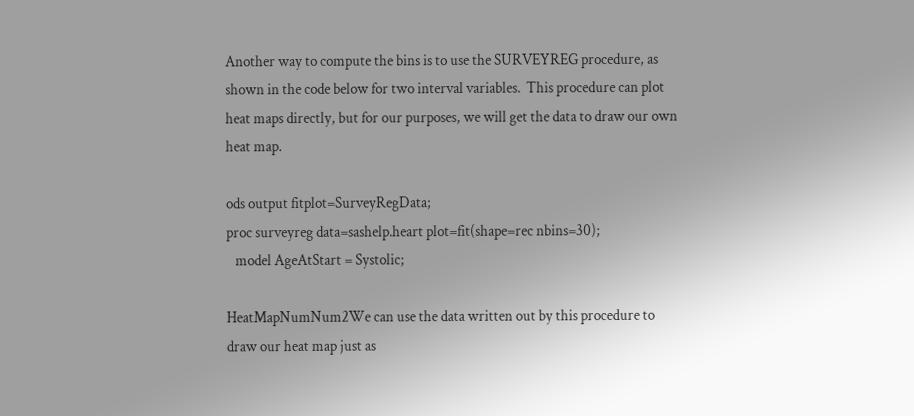Another way to compute the bins is to use the SURVEYREG procedure, as shown in the code below for two interval variables.  This procedure can plot heat maps directly, but for our purposes, we will get the data to draw our own heat map.

ods output fitplot=SurveyRegData;
proc surveyreg data=sashelp.heart plot=fit(shape=rec nbins=30);
   model AgeAtStart = Systolic;

HeatMapNumNum2We can use the data written out by this procedure to draw our heat map just as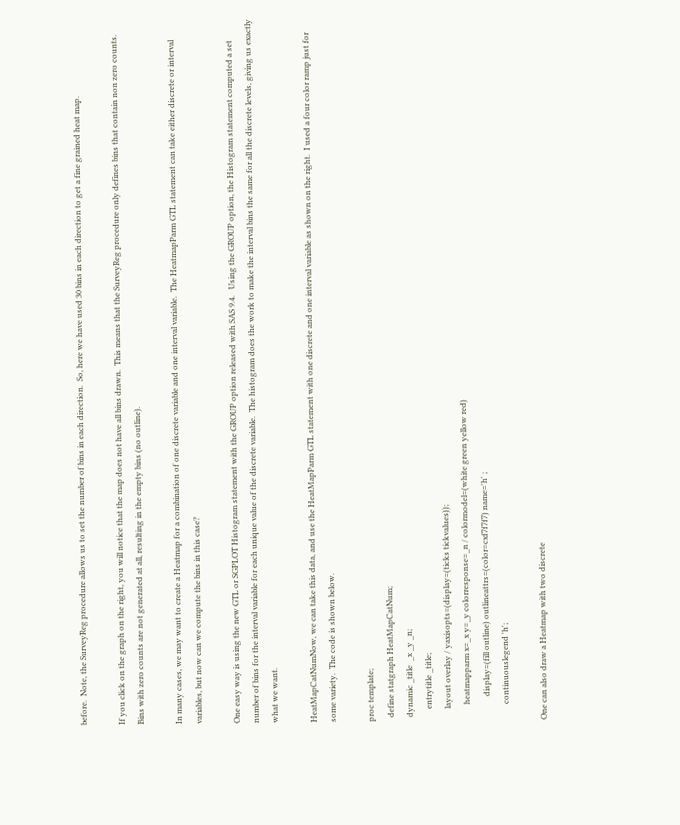before.  Note, the SurveyReg procedure allows us to set the number of bins in each direction.  So, here we have used 30 bins in each direction to get a fine grained heat map.

If you click on the graph on the right, you will notice that the map does not have all bins drawn.  This means that the SurveyReg procedure only defines bins that contain non zero counts.  Bins with zero counts are not generated at all, resulting in the empty bins (no outline).

In many cases, we may want to create a Heatmap for a combination of one discrete variable and one interval variable.  The HeatmapParm GTL statement can take either discrete or interval variables, but now can we compute the bins in this case?

One easy way is using the new GTL or SGPLOT Histogram statement with the GROUP option released with SAS 9.4.   Using the GROUP option, the Histogram statement computed a set number of bins for the interval variable for each unique value of the discrete variable.  The histogram does the work to make the interval bins the same for all the discrete levels, giving us exactly what we want.

HeatMapCatNumNow, we can take this data, and use the HeatMapParm GTL statement with one discrete and one interval variable as shown on the right.  I used a four color ramp just for some variety.  The code is shown below.

proc template;
  define statgraph HeatMapCatNum;
  dynamic _title  _x _y _n;
      entrytitle _title;
      layout overlay / yaxisopts=(display=(ticks tickvalues));
        heatmapparm x=_x y=_y colorresponse=_n / colormodel=(white green yellow red)
            display=(fill outline) outlineattrs=(color=cxf7f7f7) name='h' ;
        continuouslegend 'h';

One can also draw a Heatmap with two discrete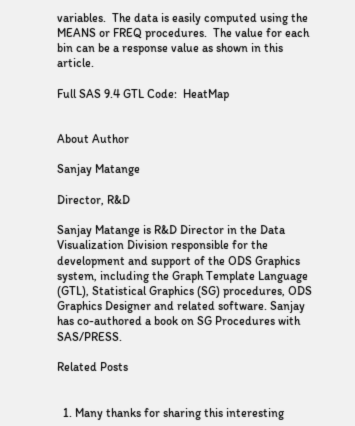variables.  The data is easily computed using the MEANS or FREQ procedures.  The value for each bin can be a response value as shown in this article.

Full SAS 9.4 GTL Code:  HeatMap


About Author

Sanjay Matange

Director, R&D

Sanjay Matange is R&D Director in the Data Visualization Division responsible for the development and support of the ODS Graphics system, including the Graph Template Language (GTL), Statistical Graphics (SG) procedures, ODS Graphics Designer and related software. Sanjay has co-authored a book on SG Procedures with SAS/PRESS.

Related Posts


  1. Many thanks for sharing this interesting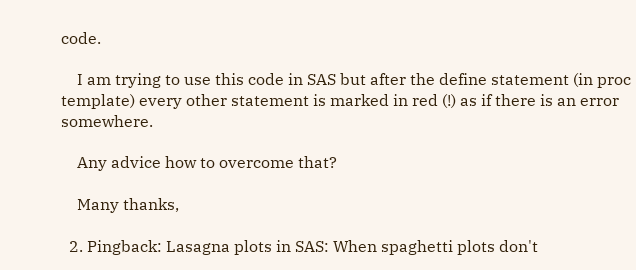code.

    I am trying to use this code in SAS but after the define statement (in proc template) every other statement is marked in red (!) as if there is an error somewhere.

    Any advice how to overcome that?

    Many thanks,

  2. Pingback: Lasagna plots in SAS: When spaghetti plots don't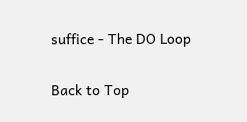suffice - The DO Loop

Back to Top